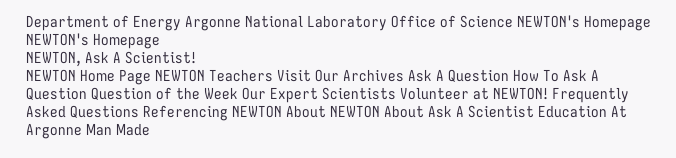Department of Energy Argonne National Laboratory Office of Science NEWTON's Homepage NEWTON's Homepage
NEWTON, Ask A Scientist!
NEWTON Home Page NEWTON Teachers Visit Our Archives Ask A Question How To Ask A Question Question of the Week Our Expert Scientists Volunteer at NEWTON! Frequently Asked Questions Referencing NEWTON About NEWTON About Ask A Scientist Education At Argonne Man Made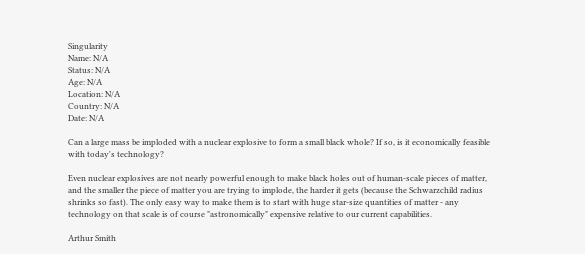Singularity
Name: N/A
Status: N/A
Age: N/A
Location: N/A
Country: N/A
Date: N/A

Can a large mass be imploded with a nuclear explosive to form a small black whole? If so, is it economically feasible with today's technology?

Even nuclear explosives are not nearly powerful enough to make black holes out of human-scale pieces of matter, and the smaller the piece of matter you are trying to implode, the harder it gets (because the Schwarzchild radius shrinks so fast). The only easy way to make them is to start with huge star-size quantities of matter - any technology on that scale is of course "astronomically" expensive relative to our current capabilities.

Arthur Smith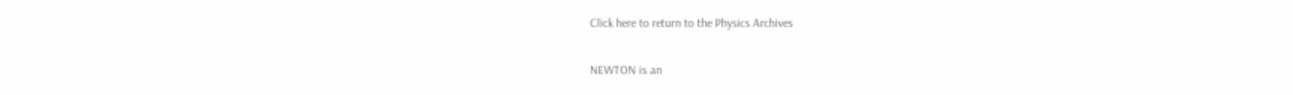Click here to return to the Physics Archives

NEWTON is an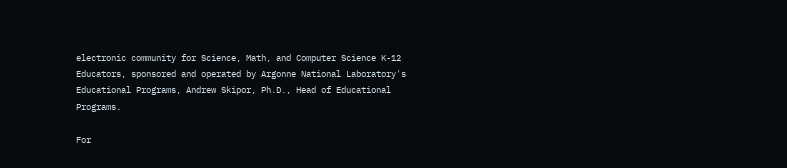electronic community for Science, Math, and Computer Science K-12 Educators, sponsored and operated by Argonne National Laboratory's Educational Programs, Andrew Skipor, Ph.D., Head of Educational Programs.

For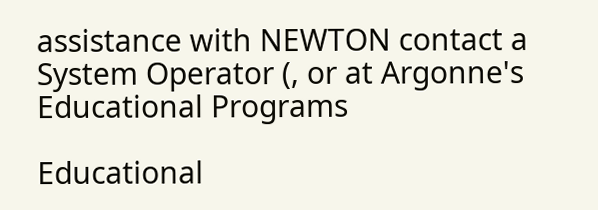assistance with NEWTON contact a System Operator (, or at Argonne's Educational Programs

Educational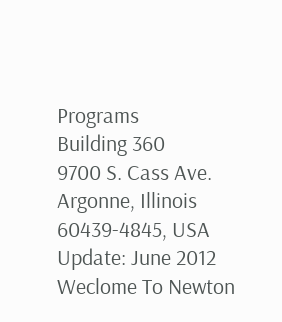Programs
Building 360
9700 S. Cass Ave.
Argonne, Illinois
60439-4845, USA
Update: June 2012
Weclome To Newton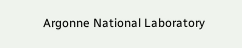Argonne National Laboratory